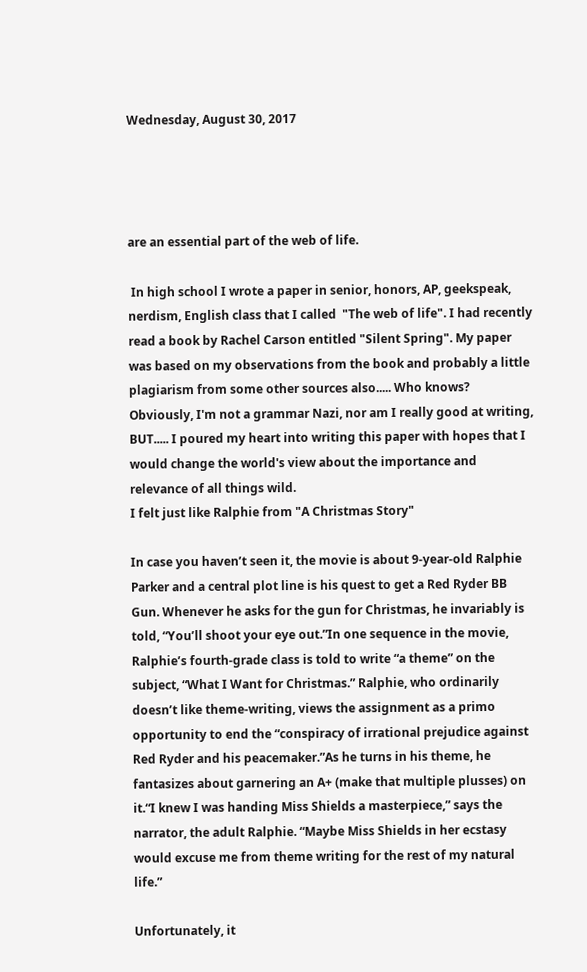Wednesday, August 30, 2017




are an essential part of the web of life.

 In high school I wrote a paper in senior, honors, AP, geekspeak, nerdism, English class that I called  "The web of life". I had recently read a book by Rachel Carson entitled "Silent Spring". My paper was based on my observations from the book and probably a little plagiarism from some other sources also..... Who knows? Obviously, I'm not a grammar Nazi, nor am I really good at writing, BUT..... I poured my heart into writing this paper with hopes that I would change the world's view about the importance and relevance of all things wild.
I felt just like Ralphie from "A Christmas Story"

In case you haven’t seen it, the movie is about 9-year-old Ralphie Parker and a central plot line is his quest to get a Red Ryder BB Gun. Whenever he asks for the gun for Christmas, he invariably is told, “You’ll shoot your eye out.”In one sequence in the movie, Ralphie’s fourth-grade class is told to write “a theme” on the subject, “What I Want for Christmas.” Ralphie, who ordinarily doesn’t like theme-writing, views the assignment as a primo opportunity to end the “conspiracy of irrational prejudice against Red Ryder and his peacemaker.”As he turns in his theme, he fantasizes about garnering an A+ (make that multiple plusses) on it.“I knew I was handing Miss Shields a masterpiece,” says the narrator, the adult Ralphie. “Maybe Miss Shields in her ecstasy would excuse me from theme writing for the rest of my natural life.”

Unfortunately, it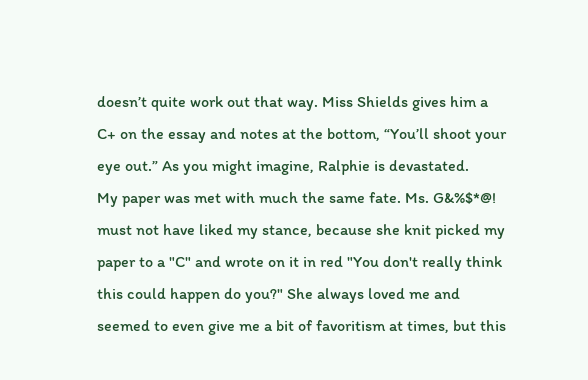doesn’t quite work out that way. Miss Shields gives him a C+ on the essay and notes at the bottom, “You’ll shoot your eye out.” As you might imagine, Ralphie is devastated.
My paper was met with much the same fate. Ms. G&%$*@! must not have liked my stance, because she knit picked my paper to a "C" and wrote on it in red "You don't really think this could happen do you?" She always loved me and seemed to even give me a bit of favoritism at times, but this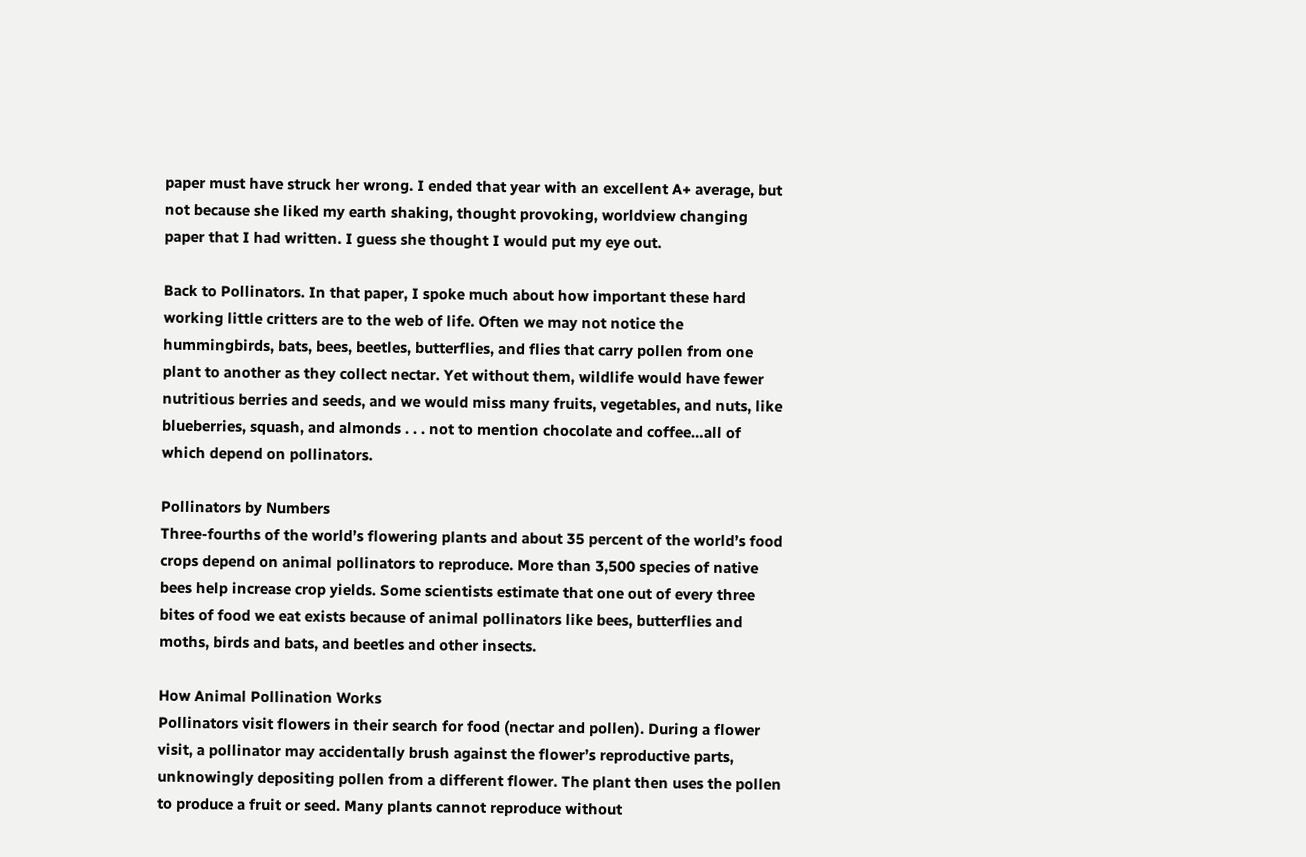paper must have struck her wrong. I ended that year with an excellent A+ average, but not because she liked my earth shaking, thought provoking, worldview changing paper that I had written. I guess she thought I would put my eye out.

Back to Pollinators. In that paper, I spoke much about how important these hard working little critters are to the web of life. Often we may not notice the hummingbirds, bats, bees, beetles, butterflies, and flies that carry pollen from one plant to another as they collect nectar. Yet without them, wildlife would have fewer nutritious berries and seeds, and we would miss many fruits, vegetables, and nuts, like blueberries, squash, and almonds . . . not to mention chocolate and coffee…all of which depend on pollinators.

Pollinators by Numbers
Three-fourths of the world’s flowering plants and about 35 percent of the world’s food crops depend on animal pollinators to reproduce. More than 3,500 species of native bees help increase crop yields. Some scientists estimate that one out of every three bites of food we eat exists because of animal pollinators like bees, butterflies and moths, birds and bats, and beetles and other insects.

How Animal Pollination Works
Pollinators visit flowers in their search for food (nectar and pollen). During a flower visit, a pollinator may accidentally brush against the flower’s reproductive parts, unknowingly depositing pollen from a different flower. The plant then uses the pollen to produce a fruit or seed. Many plants cannot reproduce without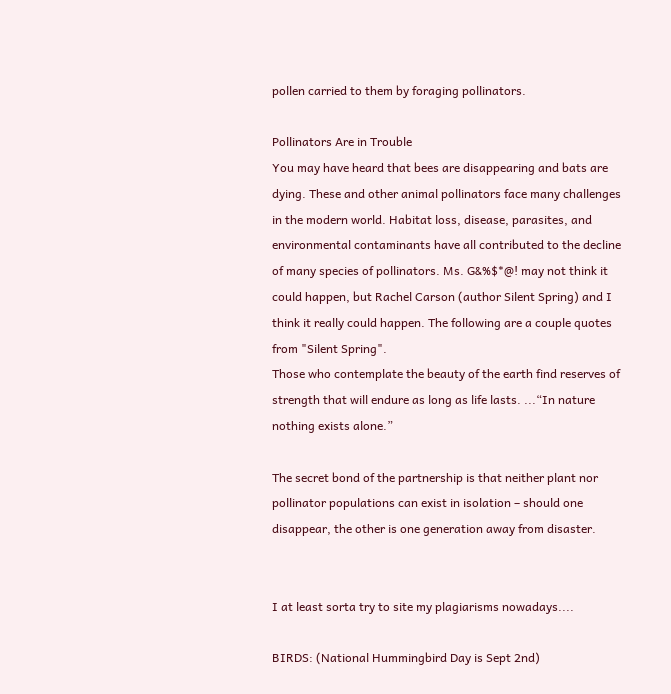pollen carried to them by foraging pollinators.

Pollinators Are in Trouble
You may have heard that bees are disappearing and bats are dying. These and other animal pollinators face many challenges in the modern world. Habitat loss, disease, parasites, and environmental contaminants have all contributed to the decline of many species of pollinators. Ms. G&%$*@! may not think it could happen, but Rachel Carson (author Silent Spring) and I think it really could happen. The following are a couple quotes from "Silent Spring".
Those who contemplate the beauty of the earth find reserves of strength that will endure as long as life lasts. ...“In nature nothing exists alone.”

The secret bond of the partnership is that neither plant nor pollinator populations can exist in isolation – should one disappear, the other is one generation away from disaster.


I at least sorta try to site my plagiarisms nowadays....

BIRDS: (National Hummingbird Day is Sept 2nd)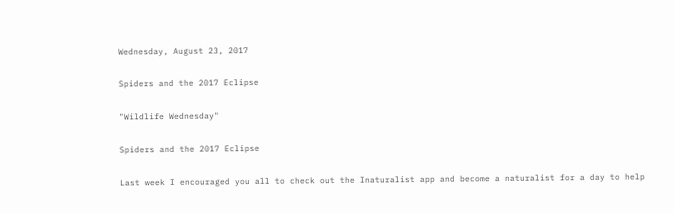Wednesday, August 23, 2017

Spiders and the 2017 Eclipse

"Wildlife Wednesday"

Spiders and the 2017 Eclipse

Last week I encouraged you all to check out the Inaturalist app and become a naturalist for a day to help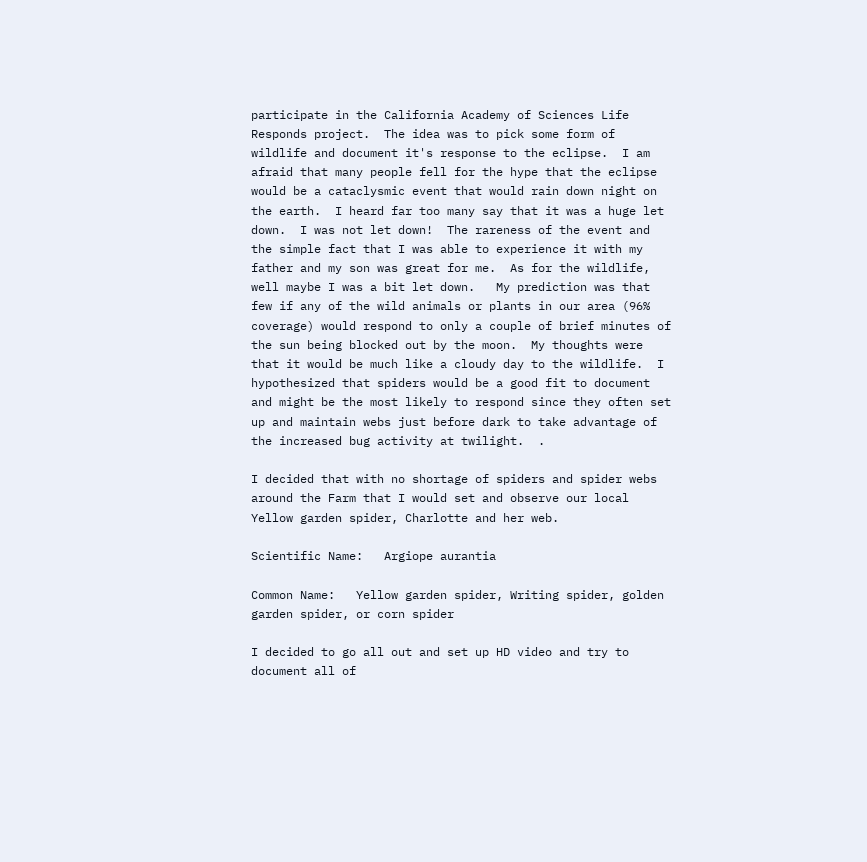participate in the California Academy of Sciences Life Responds project.  The idea was to pick some form of wildlife and document it's response to the eclipse.  I am afraid that many people fell for the hype that the eclipse would be a cataclysmic event that would rain down night on the earth.  I heard far too many say that it was a huge let down.  I was not let down!  The rareness of the event and the simple fact that I was able to experience it with my father and my son was great for me.  As for the wildlife, well maybe I was a bit let down.   My prediction was that few if any of the wild animals or plants in our area (96% coverage) would respond to only a couple of brief minutes of the sun being blocked out by the moon.  My thoughts were that it would be much like a cloudy day to the wildlife.  I hypothesized that spiders would be a good fit to document and might be the most likely to respond since they often set up and maintain webs just before dark to take advantage of the increased bug activity at twilight.  .

I decided that with no shortage of spiders and spider webs around the Farm that I would set and observe our local Yellow garden spider, Charlotte and her web.

Scientific Name:   Argiope aurantia

Common Name:   Yellow garden spider, Writing spider, golden garden spider, or corn spider

I decided to go all out and set up HD video and try to document all of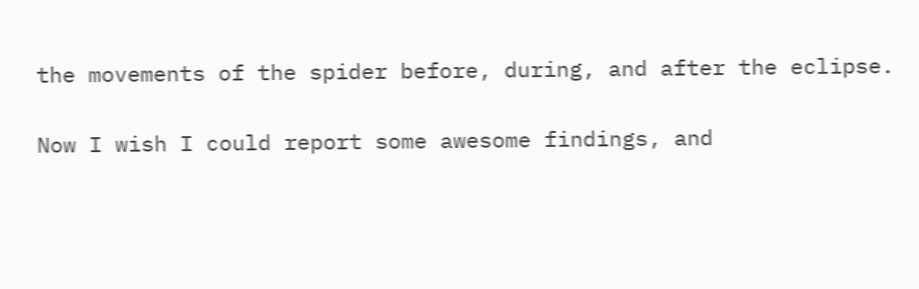the movements of the spider before, during, and after the eclipse.

Now I wish I could report some awesome findings, and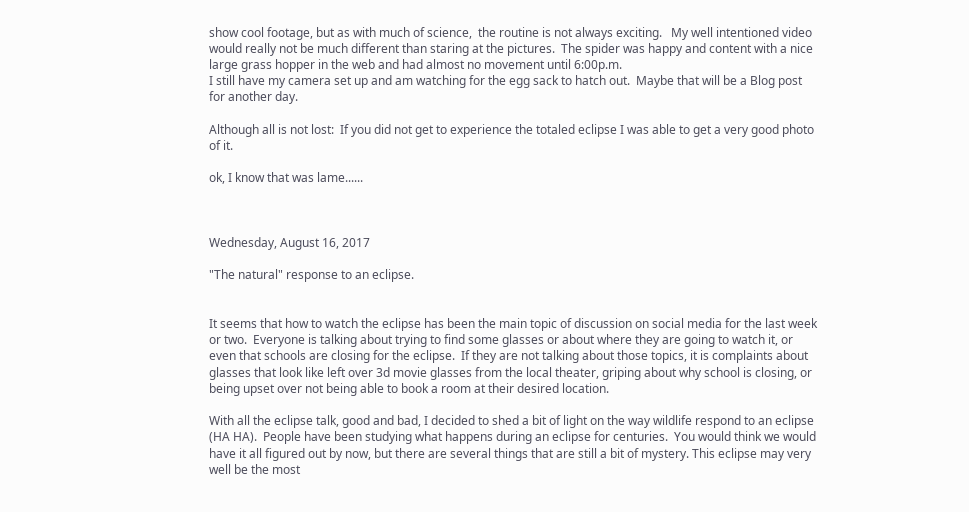show cool footage, but as with much of science,  the routine is not always exciting.   My well intentioned video would really not be much different than staring at the pictures.  The spider was happy and content with a nice large grass hopper in the web and had almost no movement until 6:00p.m.
I still have my camera set up and am watching for the egg sack to hatch out.  Maybe that will be a Blog post for another day.

Although all is not lost:  If you did not get to experience the totaled eclipse I was able to get a very good photo of it.

ok, I know that was lame......



Wednesday, August 16, 2017

"The natural" response to an eclipse.


It seems that how to watch the eclipse has been the main topic of discussion on social media for the last week or two.  Everyone is talking about trying to find some glasses or about where they are going to watch it, or even that schools are closing for the eclipse.  If they are not talking about those topics, it is complaints about glasses that look like left over 3d movie glasses from the local theater, griping about why school is closing, or being upset over not being able to book a room at their desired location.

With all the eclipse talk, good and bad, I decided to shed a bit of light on the way wildlife respond to an eclipse (HA HA).  People have been studying what happens during an eclipse for centuries.  You would think we would have it all figured out by now, but there are several things that are still a bit of mystery. This eclipse may very well be the most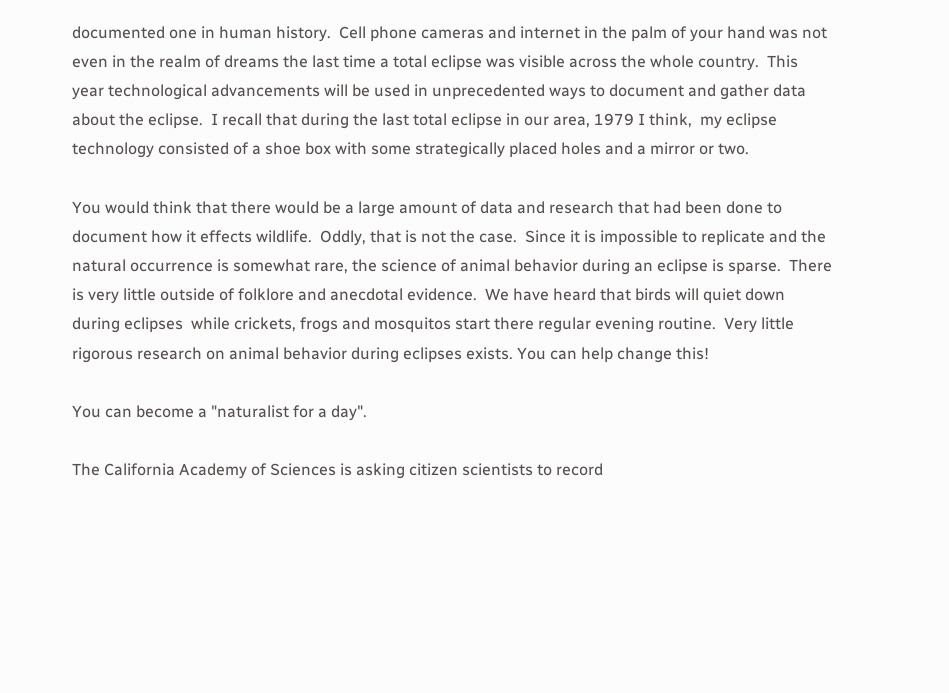documented one in human history.  Cell phone cameras and internet in the palm of your hand was not even in the realm of dreams the last time a total eclipse was visible across the whole country.  This year technological advancements will be used in unprecedented ways to document and gather data about the eclipse.  I recall that during the last total eclipse in our area, 1979 I think,  my eclipse technology consisted of a shoe box with some strategically placed holes and a mirror or two.

You would think that there would be a large amount of data and research that had been done to document how it effects wildlife.  Oddly, that is not the case.  Since it is impossible to replicate and the natural occurrence is somewhat rare, the science of animal behavior during an eclipse is sparse.  There is very little outside of folklore and anecdotal evidence.  We have heard that birds will quiet down during eclipses  while crickets, frogs and mosquitos start there regular evening routine.  Very little rigorous research on animal behavior during eclipses exists. You can help change this!

You can become a "naturalist for a day".

The California Academy of Sciences is asking citizen scientists to record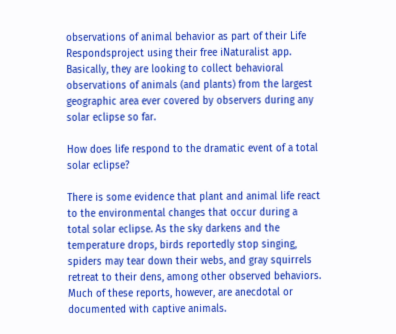observations of animal behavior as part of their Life Respondsproject using their free iNaturalist app. Basically, they are looking to collect behavioral observations of animals (and plants) from the largest geographic area ever covered by observers during any solar eclipse so far.

How does life respond to the dramatic event of a total solar eclipse?

There is some evidence that plant and animal life react to the environmental changes that occur during a total solar eclipse. As the sky darkens and the temperature drops, birds reportedly stop singing, spiders may tear down their webs, and gray squirrels retreat to their dens, among other observed behaviors. Much of these reports, however, are anecdotal or documented with captive animals.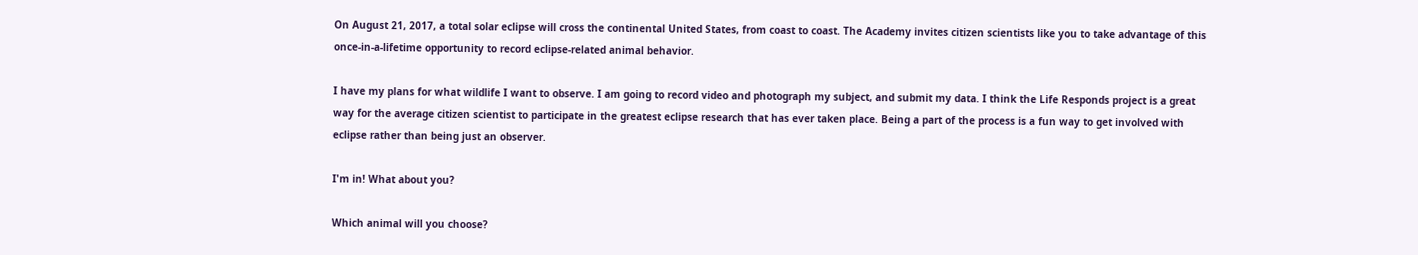On August 21, 2017, a total solar eclipse will cross the continental United States, from coast to coast. The Academy invites citizen scientists like you to take advantage of this once-in-a-lifetime opportunity to record eclipse-related animal behavior.

I have my plans for what wildlife I want to observe. I am going to record video and photograph my subject, and submit my data. I think the Life Responds project is a great way for the average citizen scientist to participate in the greatest eclipse research that has ever taken place. Being a part of the process is a fun way to get involved with eclipse rather than being just an observer.

I'm in! What about you?

Which animal will you choose?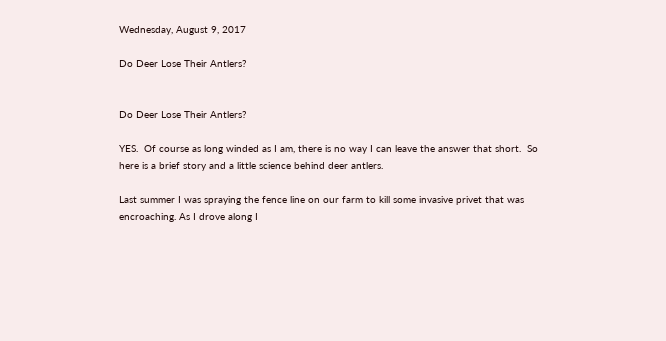Wednesday, August 9, 2017

Do Deer Lose Their Antlers?


Do Deer Lose Their Antlers?

YES.  Of course as long winded as I am, there is no way I can leave the answer that short.  So here is a brief story and a little science behind deer antlers.

Last summer I was spraying the fence line on our farm to kill some invasive privet that was encroaching. As I drove along I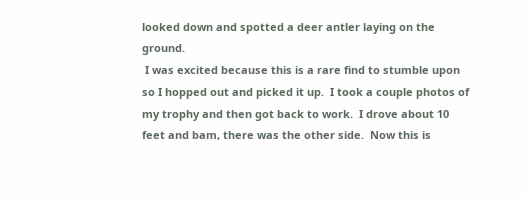looked down and spotted a deer antler laying on the ground.
 I was excited because this is a rare find to stumble upon so I hopped out and picked it up.  I took a couple photos of my trophy and then got back to work.  I drove about 10 feet and bam, there was the other side.  Now this is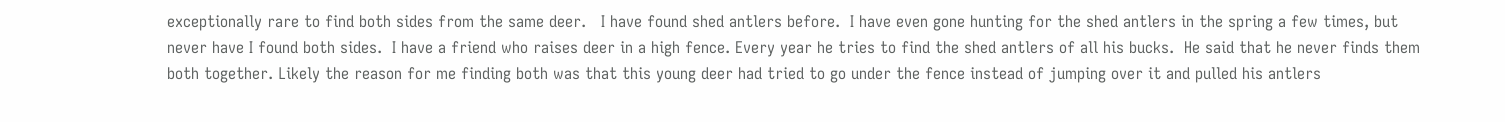exceptionally rare to find both sides from the same deer.   I have found shed antlers before.  I have even gone hunting for the shed antlers in the spring a few times, but never have I found both sides.  I have a friend who raises deer in a high fence. Every year he tries to find the shed antlers of all his bucks.  He said that he never finds them both together. Likely the reason for me finding both was that this young deer had tried to go under the fence instead of jumping over it and pulled his antlers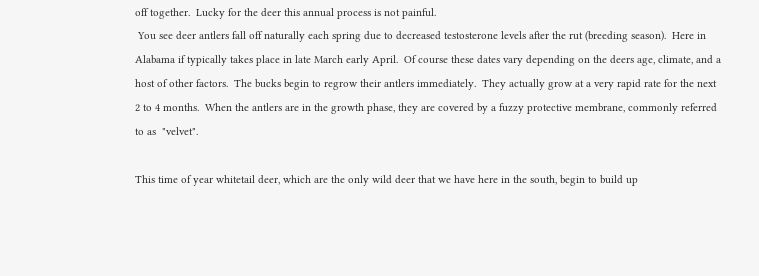off together.  Lucky for the deer this annual process is not painful.
 You see deer antlers fall off naturally each spring due to decreased testosterone levels after the rut (breeding season).  Here in Alabama if typically takes place in late March early April.  Of course these dates vary depending on the deers age, climate, and a host of other factors.  The bucks begin to regrow their antlers immediately.  They actually grow at a very rapid rate for the next 2 to 4 months.  When the antlers are in the growth phase, they are covered by a fuzzy protective membrane, commonly referred  to as  "velvet".

This time of year whitetail deer, which are the only wild deer that we have here in the south, begin to build up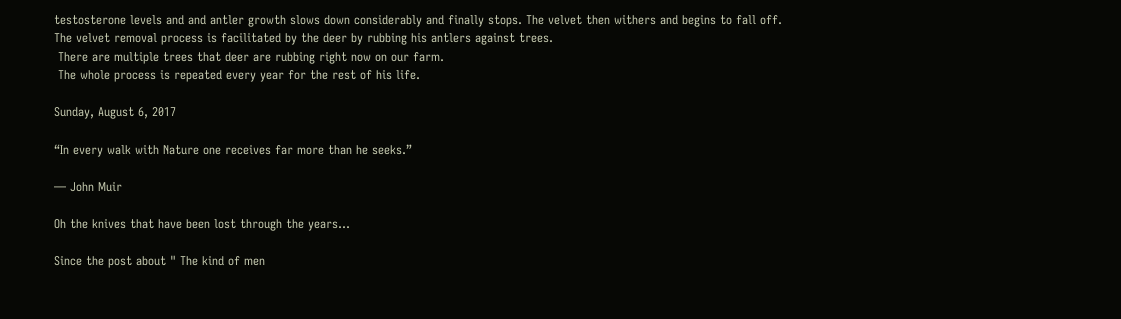testosterone levels and and antler growth slows down considerably and finally stops. The velvet then withers and begins to fall off.
The velvet removal process is facilitated by the deer by rubbing his antlers against trees.
 There are multiple trees that deer are rubbing right now on our farm.
 The whole process is repeated every year for the rest of his life.

Sunday, August 6, 2017

“In every walk with Nature one receives far more than he seeks.”

― John Muir

Oh the knives that have been lost through the years...

Since the post about " The kind of men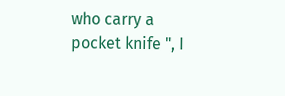who carry a pocket knife ", I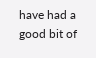have had a good bit of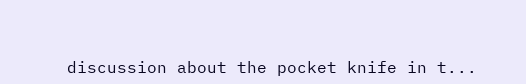discussion about the pocket knife in t...